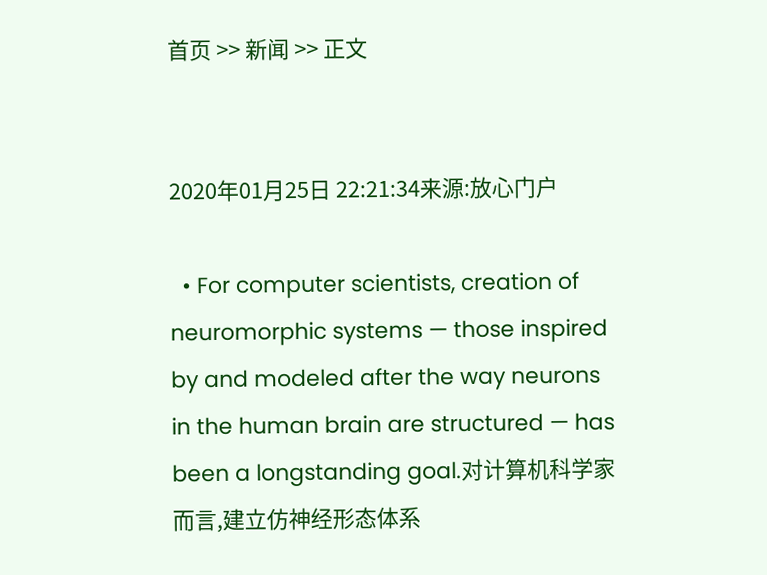首页 >> 新闻 >> 正文


2020年01月25日 22:21:34来源:放心门户

  • For computer scientists, creation of neuromorphic systems — those inspired by and modeled after the way neurons in the human brain are structured — has been a longstanding goal.对计算机科学家而言,建立仿神经形态体系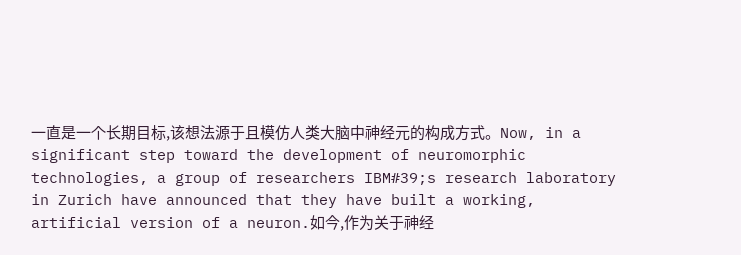一直是一个长期目标,该想法源于且模仿人类大脑中神经元的构成方式。Now, in a significant step toward the development of neuromorphic technologies, a group of researchers IBM#39;s research laboratory in Zurich have announced that they have built a working, artificial version of a neuron.如今,作为关于神经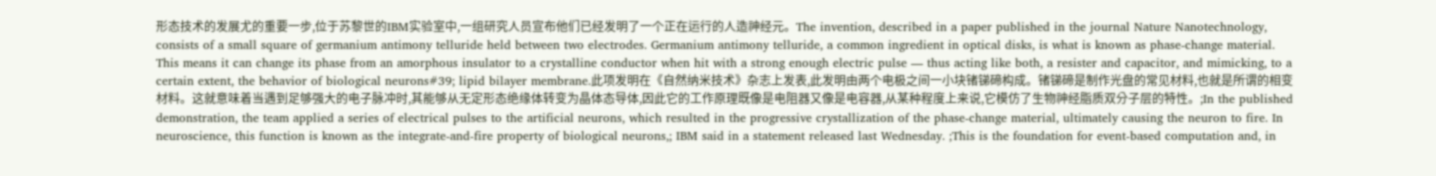形态技术的发展尤的重要一步,位于苏黎世的IBM实验室中,一组研究人员宣布他们已经发明了一个正在运行的人造神经元。The invention, described in a paper published in the journal Nature Nanotechnology, consists of a small square of germanium antimony telluride held between two electrodes. Germanium antimony telluride, a common ingredient in optical disks, is what is known as phase-change material. This means it can change its phase from an amorphous insulator to a crystalline conductor when hit with a strong enough electric pulse — thus acting like both, a resister and capacitor, and mimicking, to a certain extent, the behavior of biological neurons#39; lipid bilayer membrane.此项发明在《自然纳米技术》杂志上发表,此发明由两个电极之间一小块锗锑碲构成。锗锑碲是制作光盘的常见材料,也就是所谓的相变材料。这就意味着当遇到足够强大的电子脉冲时,其能够从无定形态绝缘体转变为晶体态导体,因此它的工作原理既像是电阻器又像是电容器,从某种程度上来说,它模仿了生物神经脂质双分子层的特性。;In the published demonstration, the team applied a series of electrical pulses to the artificial neurons, which resulted in the progressive crystallization of the phase-change material, ultimately causing the neuron to fire. In neuroscience, this function is known as the integrate-and-fire property of biological neurons,; IBM said in a statement released last Wednesday. ;This is the foundation for event-based computation and, in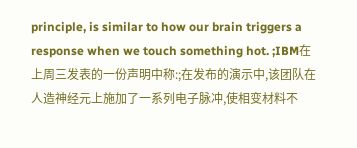principle, is similar to how our brain triggers a response when we touch something hot. ;IBM在上周三发表的一份声明中称:;在发布的演示中,该团队在人造神经元上施加了一系列电子脉冲,使相变材料不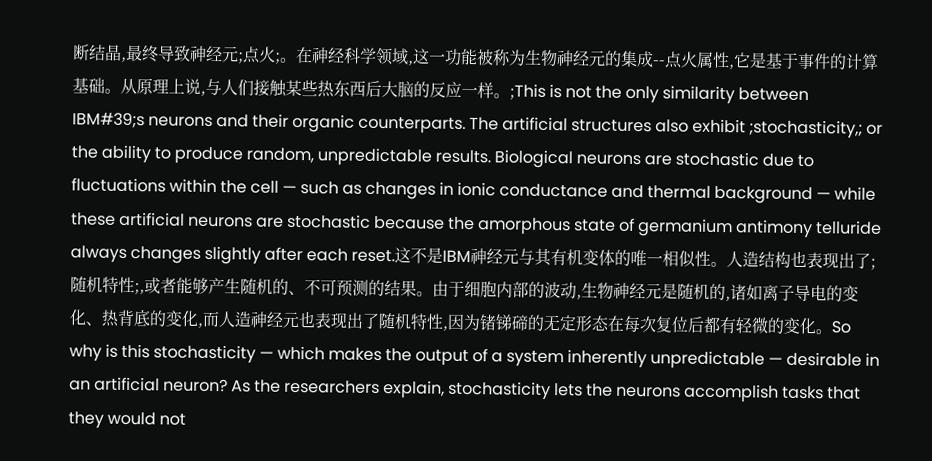断结晶,最终导致神经元;点火;。在神经科学领域,这一功能被称为生物神经元的集成--点火属性,它是基于事件的计算基础。从原理上说,与人们接触某些热东西后大脑的反应一样。;This is not the only similarity between IBM#39;s neurons and their organic counterparts. The artificial structures also exhibit ;stochasticity,; or the ability to produce random, unpredictable results. Biological neurons are stochastic due to fluctuations within the cell — such as changes in ionic conductance and thermal background — while these artificial neurons are stochastic because the amorphous state of germanium antimony telluride always changes slightly after each reset.这不是IBM神经元与其有机变体的唯一相似性。人造结构也表现出了;随机特性;,或者能够产生随机的、不可预测的结果。由于细胞内部的波动,生物神经元是随机的,诸如离子导电的变化、热背底的变化,而人造神经元也表现出了随机特性,因为锗锑碲的无定形态在每次复位后都有轻微的变化。So why is this stochasticity — which makes the output of a system inherently unpredictable — desirable in an artificial neuron? As the researchers explain, stochasticity lets the neurons accomplish tasks that they would not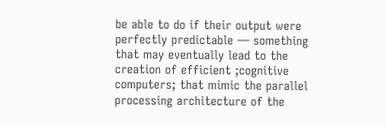be able to do if their output were perfectly predictable — something that may eventually lead to the creation of efficient ;cognitive computers; that mimic the parallel processing architecture of the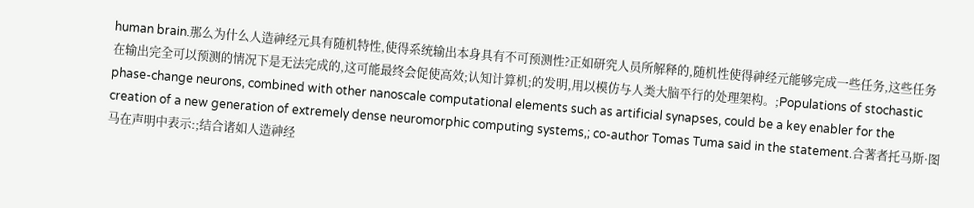human brain.那么为什么人造神经元具有随机特性,使得系统输出本身具有不可预测性?正如研究人员所解释的,随机性使得神经元能够完成一些任务,这些任务在输出完全可以预测的情况下是无法完成的,这可能最终会促使高效;认知计算机;的发明,用以模仿与人类大脑平行的处理架构。;Populations of stochastic phase-change neurons, combined with other nanoscale computational elements such as artificial synapses, could be a key enabler for the creation of a new generation of extremely dense neuromorphic computing systems,; co-author Tomas Tuma said in the statement.合著者托马斯·图马在声明中表示:;结合诸如人造神经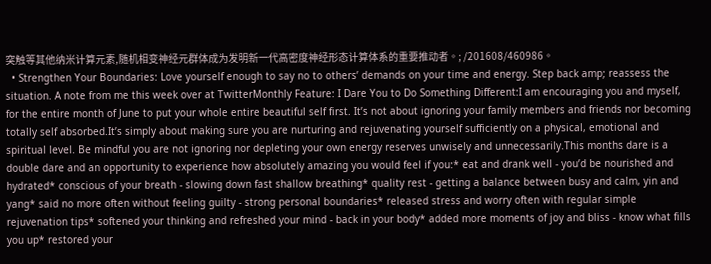突触等其他纳米计算元素,随机相变神经元群体成为发明新一代高密度神经形态计算体系的重要推动者。; /201608/460986。
  • Strengthen Your Boundaries: Love yourself enough to say no to others’ demands on your time and energy. Step back amp; reassess the situation. A note from me this week over at TwitterMonthly Feature: I Dare You to Do Something Different:I am encouraging you and myself, for the entire month of June to put your whole entire beautiful self first. It’s not about ignoring your family members and friends nor becoming totally self absorbed.It’s simply about making sure you are nurturing and rejuvenating yourself sufficiently on a physical, emotional and spiritual level. Be mindful you are not ignoring nor depleting your own energy reserves unwisely and unnecessarily.This months dare is a double dare and an opportunity to experience how absolutely amazing you would feel if you:* eat and drank well - you’d be nourished and hydrated* conscious of your breath - slowing down fast shallow breathing* quality rest - getting a balance between busy and calm, yin and yang* said no more often without feeling guilty - strong personal boundaries* released stress and worry often with regular simple rejuvenation tips* softened your thinking and refreshed your mind - back in your body* added more moments of joy and bliss - know what fills you up* restored your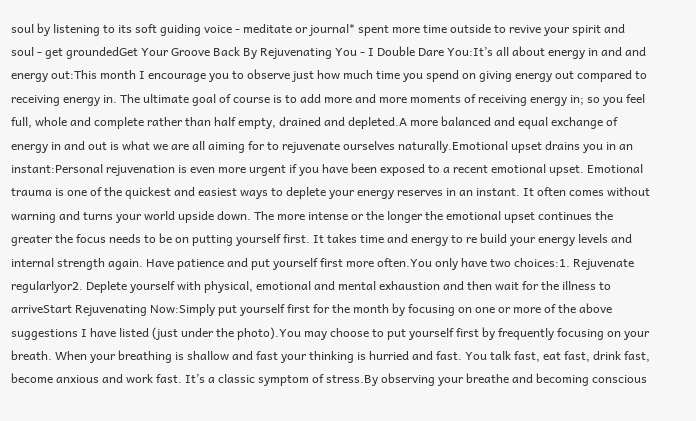soul by listening to its soft guiding voice - meditate or journal* spent more time outside to revive your spirit and soul - get groundedGet Your Groove Back By Rejuvenating You - I Double Dare You:It’s all about energy in and and energy out:This month I encourage you to observe just how much time you spend on giving energy out compared to receiving energy in. The ultimate goal of course is to add more and more moments of receiving energy in; so you feel full, whole and complete rather than half empty, drained and depleted.A more balanced and equal exchange of energy in and out is what we are all aiming for to rejuvenate ourselves naturally.Emotional upset drains you in an instant:Personal rejuvenation is even more urgent if you have been exposed to a recent emotional upset. Emotional trauma is one of the quickest and easiest ways to deplete your energy reserves in an instant. It often comes without warning and turns your world upside down. The more intense or the longer the emotional upset continues the greater the focus needs to be on putting yourself first. It takes time and energy to re build your energy levels and internal strength again. Have patience and put yourself first more often.You only have two choices:1. Rejuvenate regularlyor2. Deplete yourself with physical, emotional and mental exhaustion and then wait for the illness to arriveStart Rejuvenating Now:Simply put yourself first for the month by focusing on one or more of the above suggestions I have listed (just under the photo).You may choose to put yourself first by frequently focusing on your breath. When your breathing is shallow and fast your thinking is hurried and fast. You talk fast, eat fast, drink fast, become anxious and work fast. It’s a classic symptom of stress.By observing your breathe and becoming conscious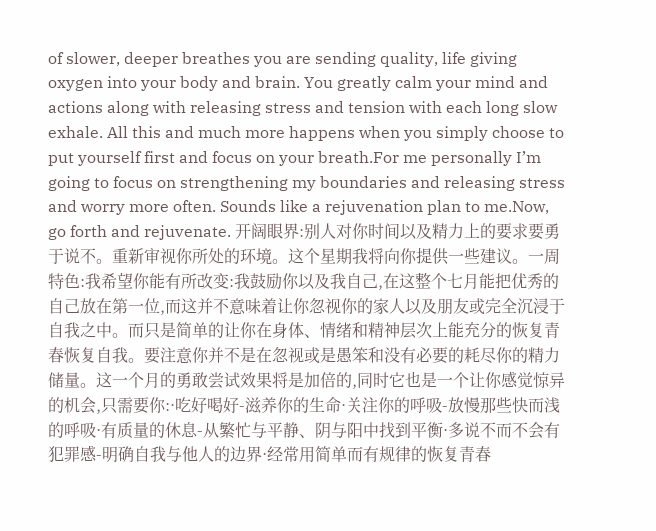of slower, deeper breathes you are sending quality, life giving oxygen into your body and brain. You greatly calm your mind and actions along with releasing stress and tension with each long slow exhale. All this and much more happens when you simply choose to put yourself first and focus on your breath.For me personally I’m going to focus on strengthening my boundaries and releasing stress and worry more often. Sounds like a rejuvenation plan to me.Now, go forth and rejuvenate. 开阔眼界:别人对你时间以及精力上的要求要勇于说不。重新审视你所处的环境。这个星期我将向你提供一些建议。一周特色:我希望你能有所改变:我鼓励你以及我自己,在这整个七月能把优秀的自己放在第一位,而这并不意味着让你忽视你的家人以及朋友或完全沉浸于自我之中。而只是简单的让你在身体、情绪和精神层次上能充分的恢复青春恢复自我。要注意你并不是在忽视或是愚笨和没有必要的耗尽你的精力储量。这一个月的勇敢尝试效果将是加倍的,同时它也是一个让你感觉惊异的机会,只需要你:·吃好喝好-滋养你的生命·关注你的呼吸-放慢那些快而浅的呼吸·有质量的休息-从繁忙与平静、阴与阳中找到平衡·多说不而不会有犯罪感-明确自我与他人的边界·经常用简单而有规律的恢复青春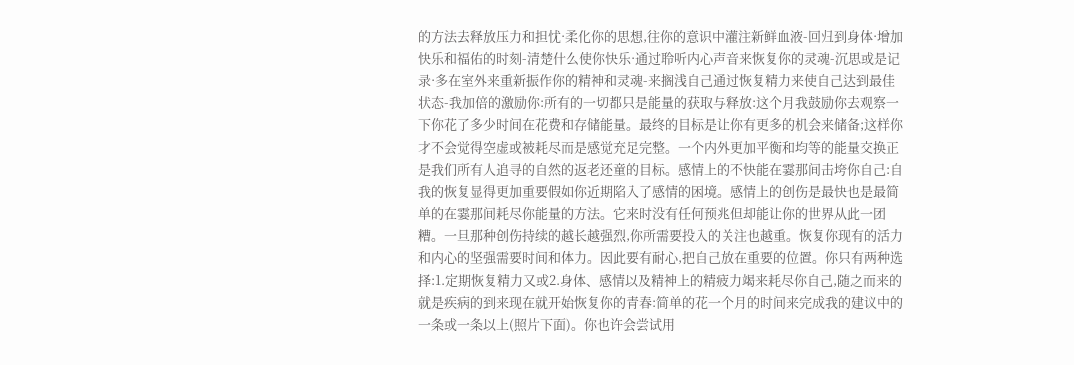的方法去释放压力和担忧·柔化你的思想,往你的意识中灌注新鲜血液-回归到身体·增加快乐和福佑的时刻-清楚什么使你快乐·通过聆听内心声音来恢复你的灵魂-沉思或是记录·多在室外来重新振作你的精神和灵魂-来搁浅自己通过恢复精力来使自己达到最佳状态-我加倍的激励你:所有的一切都只是能量的获取与释放:这个月我鼓励你去观察一下你花了多少时间在花费和存储能量。最终的目标是让你有更多的机会来储备;这样你才不会觉得空虚或被耗尽而是感觉充足完整。一个内外更加平衡和均等的能量交换正是我们所有人追寻的自然的返老还童的目标。感情上的不快能在霎那间击垮你自己:自我的恢复显得更加重要假如你近期陷入了感情的困境。感情上的创伤是最快也是最简单的在霎那间耗尽你能量的方法。它来时没有任何预兆但却能让你的世界从此一团糟。一旦那种创伤持续的越长越强烈,你所需要投入的关注也越重。恢复你现有的活力和内心的坚强需要时间和体力。因此要有耐心,把自己放在重要的位置。你只有两种选择:1.定期恢复精力又或2.身体、感情以及精神上的精疲力竭来耗尽你自己,随之而来的就是疾病的到来现在就开始恢复你的青春:简单的花一个月的时间来完成我的建议中的一条或一条以上(照片下面)。你也许会尝试用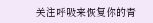关注呼吸来恢复你的青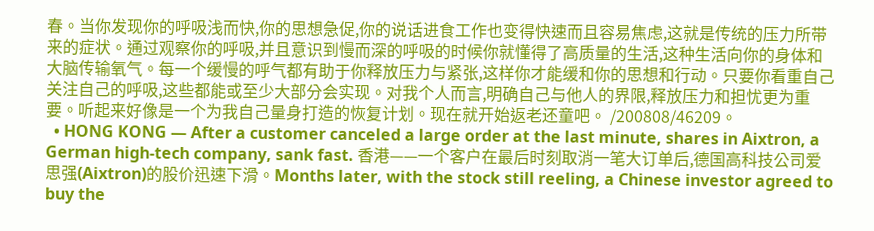春。当你发现你的呼吸浅而快,你的思想急促,你的说话进食工作也变得快速而且容易焦虑,这就是传统的压力所带来的症状。通过观察你的呼吸,并且意识到慢而深的呼吸的时候你就懂得了高质量的生活,这种生活向你的身体和大脑传输氧气。每一个缓慢的呼气都有助于你释放压力与紧张,这样你才能缓和你的思想和行动。只要你看重自己关注自己的呼吸,这些都能或至少大部分会实现。对我个人而言,明确自己与他人的界限,释放压力和担忧更为重要。听起来好像是一个为我自己量身打造的恢复计划。现在就开始返老还童吧。 /200808/46209。
  • HONG KONG — After a customer canceled a large order at the last minute, shares in Aixtron, a German high-tech company, sank fast. 香港——一个客户在最后时刻取消一笔大订单后,德国高科技公司爱思强(Aixtron)的股价迅速下滑。Months later, with the stock still reeling, a Chinese investor agreed to buy the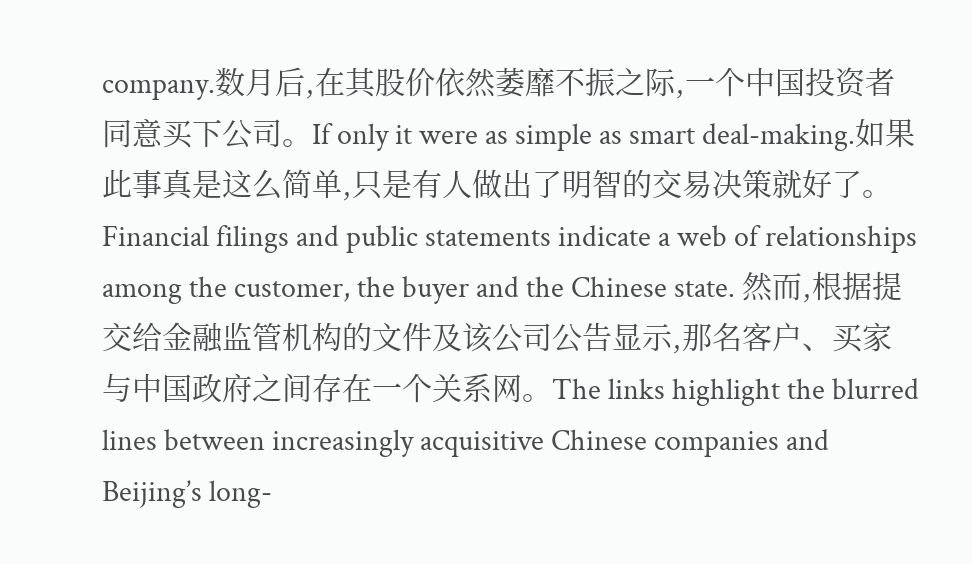company.数月后,在其股价依然萎靡不振之际,一个中国投资者同意买下公司。If only it were as simple as smart deal-making.如果此事真是这么简单,只是有人做出了明智的交易决策就好了。Financial filings and public statements indicate a web of relationships among the customer, the buyer and the Chinese state. 然而,根据提交给金融监管机构的文件及该公司公告显示,那名客户、买家与中国政府之间存在一个关系网。The links highlight the blurred lines between increasingly acquisitive Chinese companies and Beijing’s long-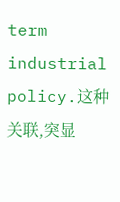term industrial policy.这种关联,突显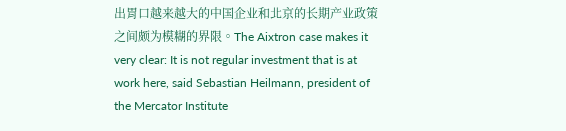出胃口越来越大的中国企业和北京的长期产业政策之间颇为模糊的界限。The Aixtron case makes it very clear: It is not regular investment that is at work here, said Sebastian Heilmann, president of the Mercator Institute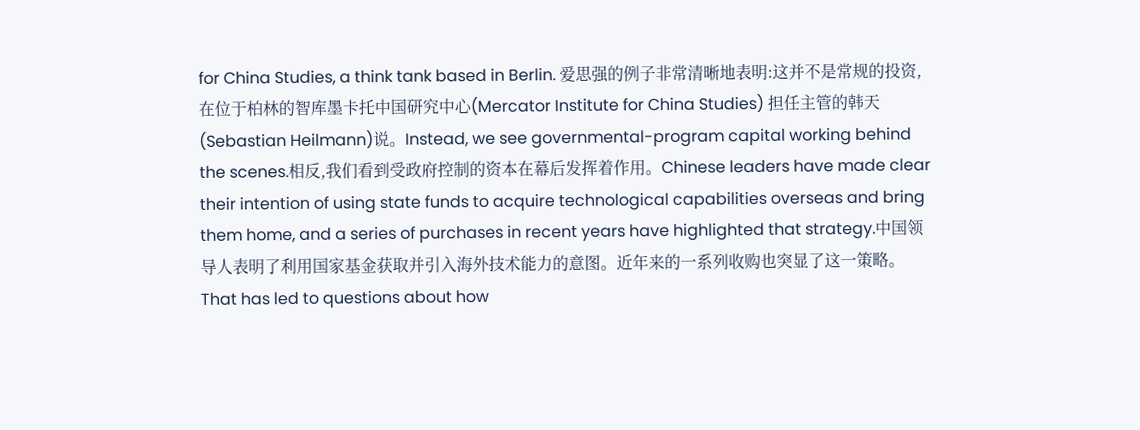for China Studies, a think tank based in Berlin. 爱思强的例子非常清晰地表明:这并不是常规的投资,在位于柏林的智库墨卡托中国研究中心(Mercator Institute for China Studies) 担任主管的韩天(Sebastian Heilmann)说。Instead, we see governmental-program capital working behind the scenes.相反,我们看到受政府控制的资本在幕后发挥着作用。Chinese leaders have made clear their intention of using state funds to acquire technological capabilities overseas and bring them home, and a series of purchases in recent years have highlighted that strategy.中国领导人表明了利用国家基金获取并引入海外技术能力的意图。近年来的一系列收购也突显了这一策略。That has led to questions about how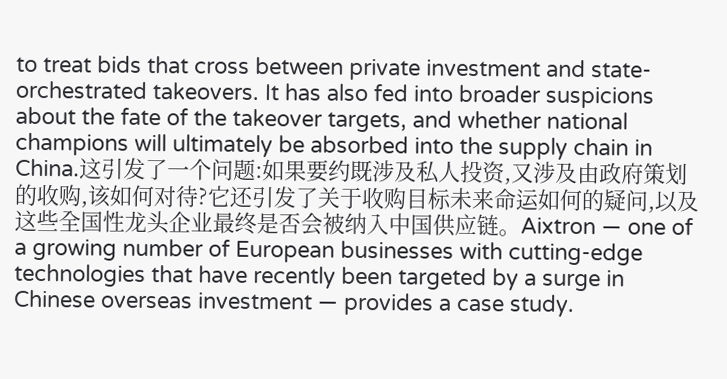to treat bids that cross between private investment and state-orchestrated takeovers. It has also fed into broader suspicions about the fate of the takeover targets, and whether national champions will ultimately be absorbed into the supply chain in China.这引发了一个问题:如果要约既涉及私人投资,又涉及由政府策划的收购,该如何对待?它还引发了关于收购目标未来命运如何的疑问,以及这些全国性龙头企业最终是否会被纳入中国供应链。Aixtron — one of a growing number of European businesses with cutting-edge technologies that have recently been targeted by a surge in Chinese overseas investment — provides a case study.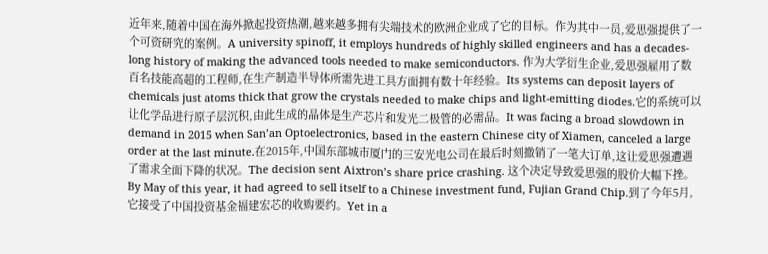近年来,随着中国在海外掀起投资热潮,越来越多拥有尖端技术的欧洲企业成了它的目标。作为其中一员,爱思强提供了一个可资研究的案例。A university spinoff, it employs hundreds of highly skilled engineers and has a decades-long history of making the advanced tools needed to make semiconductors. 作为大学衍生企业,爱思强雇用了数百名技能高超的工程师,在生产制造半导体所需先进工具方面拥有数十年经验。Its systems can deposit layers of chemicals just atoms thick that grow the crystals needed to make chips and light-emitting diodes.它的系统可以让化学品进行原子层沉积,由此生成的晶体是生产芯片和发光二极管的必需品。It was facing a broad slowdown in demand in 2015 when San’an Optoelectronics, based in the eastern Chinese city of Xiamen, canceled a large order at the last minute.在2015年,中国东部城市厦门的三安光电公司在最后时刻撤销了一笔大订单,这让爱思强遭遇了需求全面下降的状况。The decision sent Aixtron’s share price crashing. 这个决定导致爱思强的股价大幅下挫。By May of this year, it had agreed to sell itself to a Chinese investment fund, Fujian Grand Chip.到了今年5月,它接受了中国投资基金福建宏芯的收购要约。Yet in a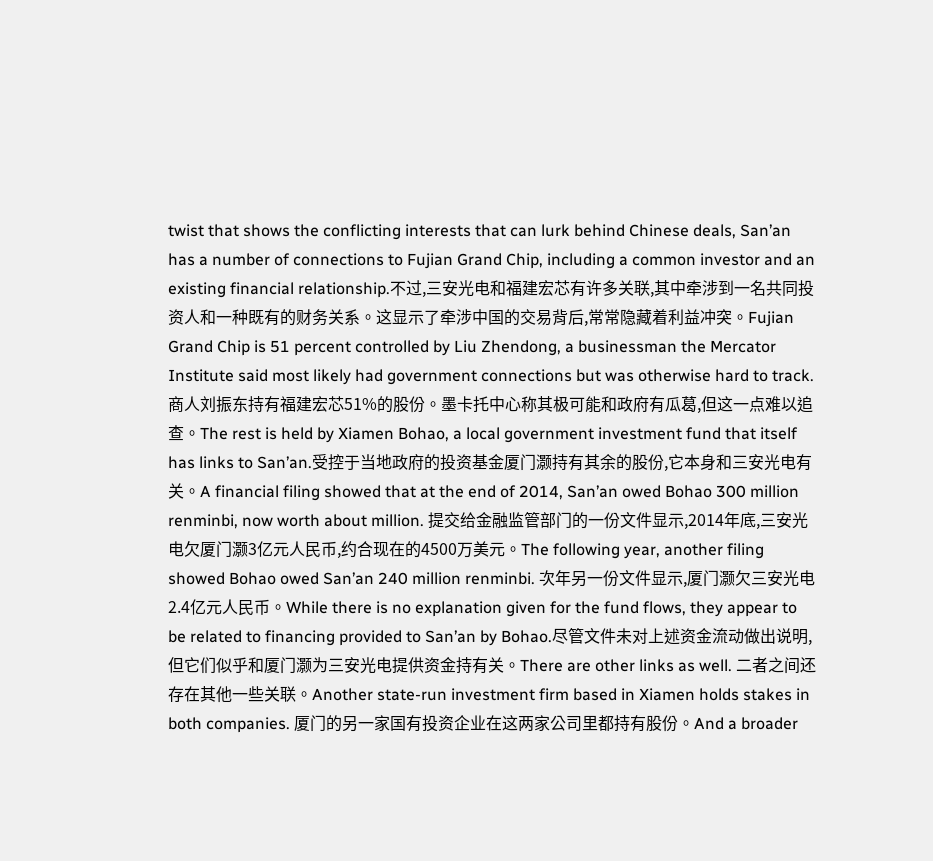twist that shows the conflicting interests that can lurk behind Chinese deals, San’an has a number of connections to Fujian Grand Chip, including a common investor and an existing financial relationship.不过,三安光电和福建宏芯有许多关联,其中牵涉到一名共同投资人和一种既有的财务关系。这显示了牵涉中国的交易背后,常常隐藏着利益冲突。Fujian Grand Chip is 51 percent controlled by Liu Zhendong, a businessman the Mercator Institute said most likely had government connections but was otherwise hard to track. 商人刘振东持有福建宏芯51%的股份。墨卡托中心称其极可能和政府有瓜葛,但这一点难以追查。The rest is held by Xiamen Bohao, a local government investment fund that itself has links to San’an.受控于当地政府的投资基金厦门灏持有其余的股份,它本身和三安光电有关。A financial filing showed that at the end of 2014, San’an owed Bohao 300 million renminbi, now worth about million. 提交给金融监管部门的一份文件显示,2014年底,三安光电欠厦门灏3亿元人民币,约合现在的4500万美元。The following year, another filing showed Bohao owed San’an 240 million renminbi. 次年另一份文件显示,厦门灏欠三安光电2.4亿元人民币。While there is no explanation given for the fund flows, they appear to be related to financing provided to San’an by Bohao.尽管文件未对上述资金流动做出说明,但它们似乎和厦门灏为三安光电提供资金持有关。There are other links as well. 二者之间还存在其他一些关联。Another state-run investment firm based in Xiamen holds stakes in both companies. 厦门的另一家国有投资企业在这两家公司里都持有股份。And a broader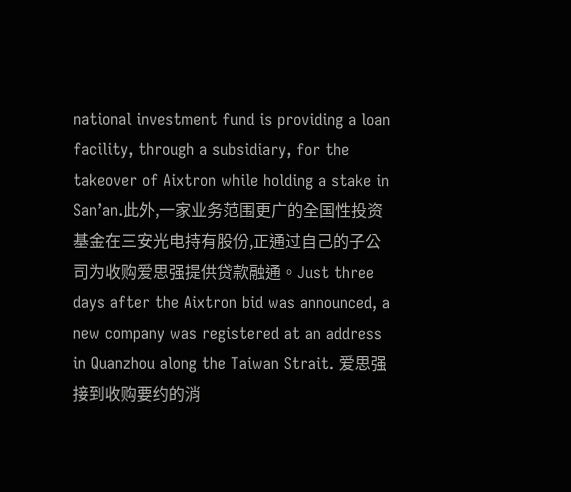national investment fund is providing a loan facility, through a subsidiary, for the takeover of Aixtron while holding a stake in San’an.此外,一家业务范围更广的全国性投资基金在三安光电持有股份,正通过自己的子公司为收购爱思强提供贷款融通。Just three days after the Aixtron bid was announced, a new company was registered at an address in Quanzhou along the Taiwan Strait. 爱思强接到收购要约的消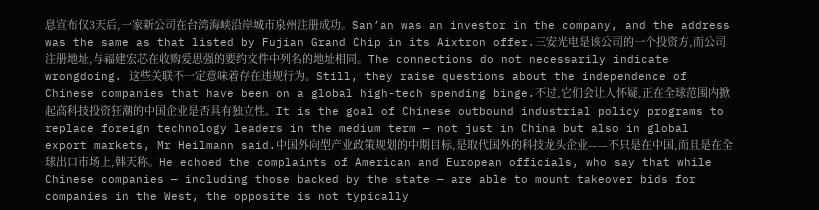息宣布仅3天后,一家新公司在台湾海峡沿岸城市泉州注册成功。San’an was an investor in the company, and the address was the same as that listed by Fujian Grand Chip in its Aixtron offer.三安光电是该公司的一个投资方,而公司注册地址,与福建宏芯在收购爱思强的要约文件中列名的地址相同。The connections do not necessarily indicate wrongdoing. 这些关联不一定意味着存在违规行为。Still, they raise questions about the independence of Chinese companies that have been on a global high-tech spending binge.不过,它们会让人怀疑,正在全球范围内掀起高科技投资狂潮的中国企业是否具有独立性。It is the goal of Chinese outbound industrial policy programs to replace foreign technology leaders in the medium term — not just in China but also in global export markets, Mr Heilmann said.中国外向型产业政策规划的中期目标,是取代国外的科技龙头企业——不只是在中国,而且是在全球出口市场上,韩天称。He echoed the complaints of American and European officials, who say that while Chinese companies — including those backed by the state — are able to mount takeover bids for companies in the West, the opposite is not typically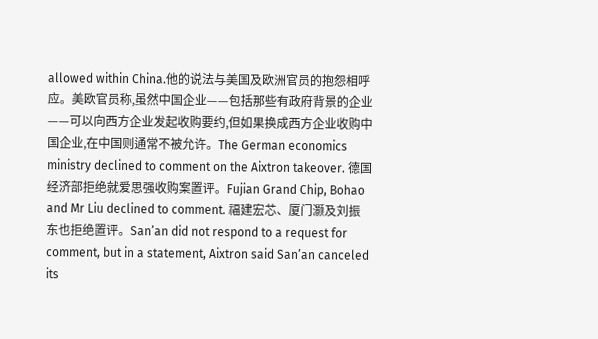allowed within China.他的说法与美国及欧洲官员的抱怨相呼应。美欧官员称,虽然中国企业——包括那些有政府背景的企业——可以向西方企业发起收购要约,但如果换成西方企业收购中国企业,在中国则通常不被允许。The German economics ministry declined to comment on the Aixtron takeover. 德国经济部拒绝就爱思强收购案置评。Fujian Grand Chip, Bohao and Mr Liu declined to comment. 福建宏芯、厦门灏及刘振东也拒绝置评。San’an did not respond to a request for comment, but in a statement, Aixtron said San’an canceled its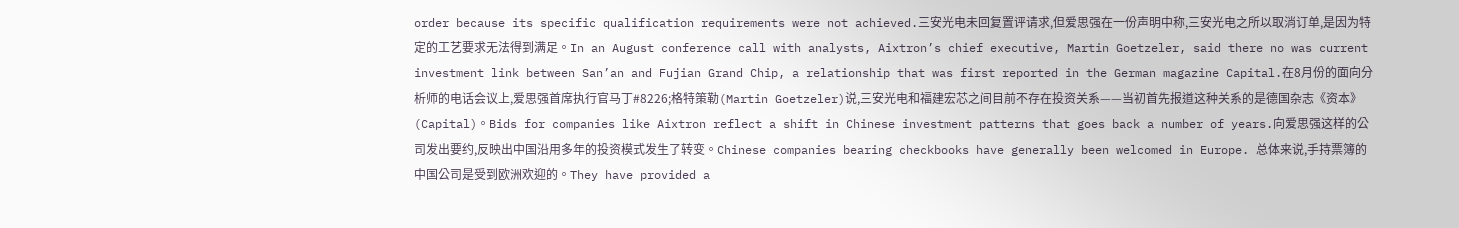order because its specific qualification requirements were not achieved.三安光电未回复置评请求,但爱思强在一份声明中称,三安光电之所以取消订单,是因为特定的工艺要求无法得到满足。In an August conference call with analysts, Aixtron’s chief executive, Martin Goetzeler, said there no was current investment link between San’an and Fujian Grand Chip, a relationship that was first reported in the German magazine Capital.在8月份的面向分析师的电话会议上,爱思强首席执行官马丁#8226;格特策勒(Martin Goetzeler)说,三安光电和福建宏芯之间目前不存在投资关系——当初首先报道这种关系的是德国杂志《资本》(Capital)。Bids for companies like Aixtron reflect a shift in Chinese investment patterns that goes back a number of years.向爱思强这样的公司发出要约,反映出中国沿用多年的投资模式发生了转变。Chinese companies bearing checkbooks have generally been welcomed in Europe. 总体来说,手持票簿的中国公司是受到欧洲欢迎的。They have provided a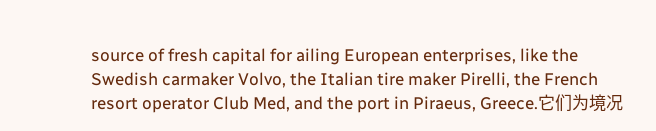source of fresh capital for ailing European enterprises, like the Swedish carmaker Volvo, the Italian tire maker Pirelli, the French resort operator Club Med, and the port in Piraeus, Greece.它们为境况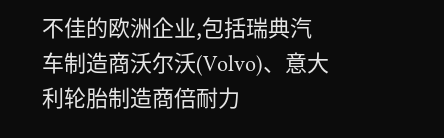不佳的欧洲企业,包括瑞典汽车制造商沃尔沃(Volvo)、意大利轮胎制造商倍耐力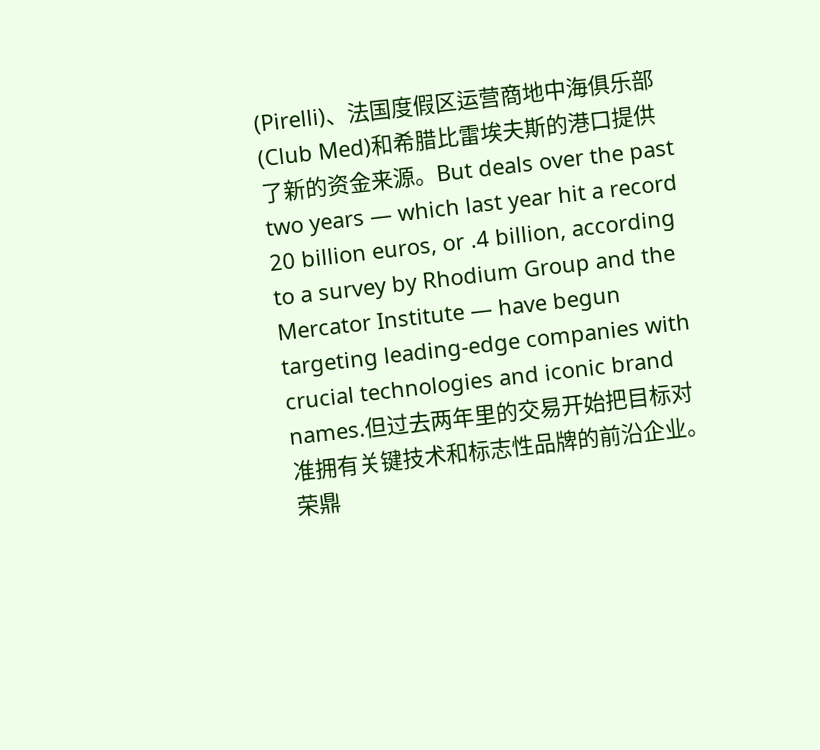(Pirelli)、法国度假区运营商地中海俱乐部(Club Med)和希腊比雷埃夫斯的港口提供了新的资金来源。But deals over the past two years — which last year hit a record 20 billion euros, or .4 billion, according to a survey by Rhodium Group and the Mercator Institute — have begun targeting leading-edge companies with crucial technologies and iconic brand names.但过去两年里的交易开始把目标对准拥有关键技术和标志性品牌的前沿企业。荣鼎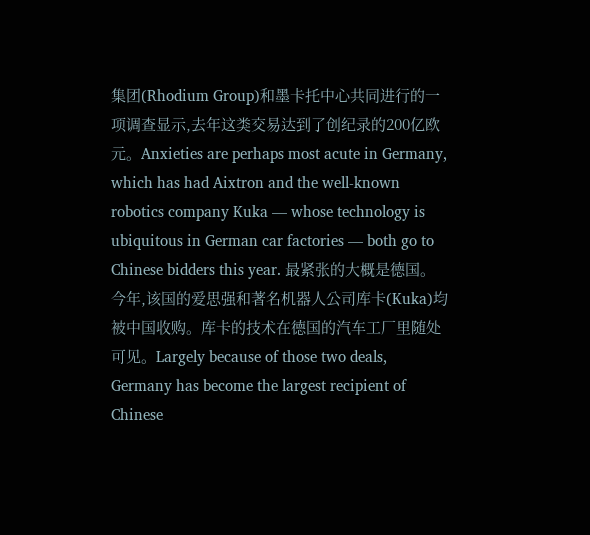集团(Rhodium Group)和墨卡托中心共同进行的一项调查显示,去年这类交易达到了创纪录的200亿欧元。Anxieties are perhaps most acute in Germany, which has had Aixtron and the well-known robotics company Kuka — whose technology is ubiquitous in German car factories — both go to Chinese bidders this year. 最紧张的大概是德国。今年,该国的爱思强和著名机器人公司库卡(Kuka)均被中国收购。库卡的技术在德国的汽车工厂里随处可见。Largely because of those two deals, Germany has become the largest recipient of Chinese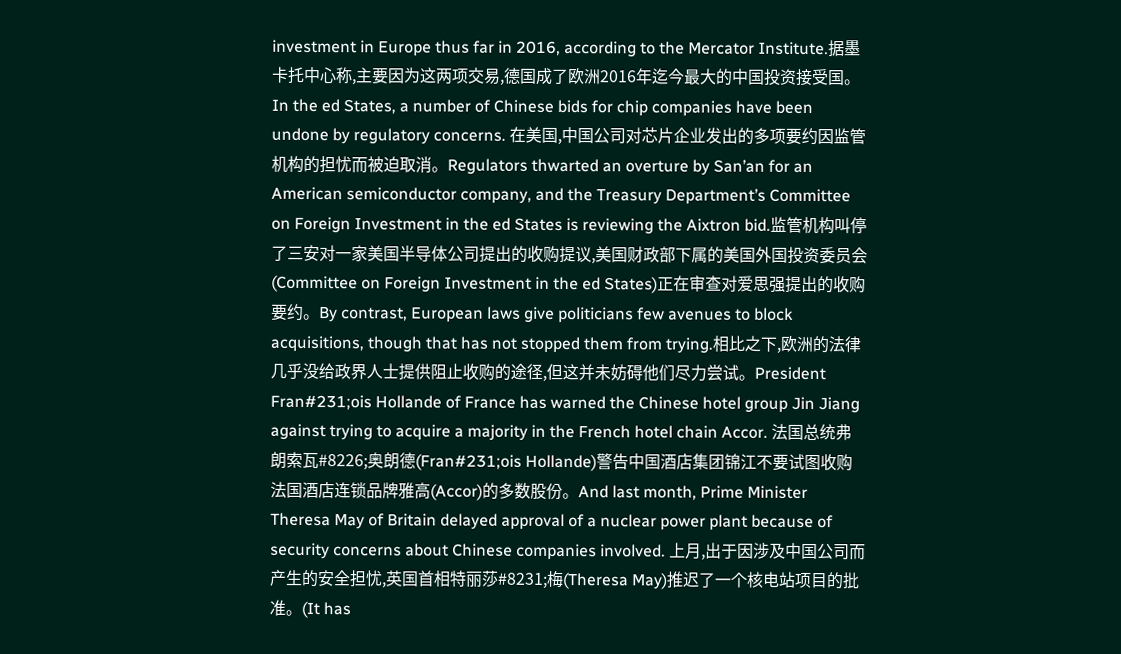investment in Europe thus far in 2016, according to the Mercator Institute.据墨卡托中心称,主要因为这两项交易,德国成了欧洲2016年迄今最大的中国投资接受国。In the ed States, a number of Chinese bids for chip companies have been undone by regulatory concerns. 在美国,中国公司对芯片企业发出的多项要约因监管机构的担忧而被迫取消。Regulators thwarted an overture by San’an for an American semiconductor company, and the Treasury Department’s Committee on Foreign Investment in the ed States is reviewing the Aixtron bid.监管机构叫停了三安对一家美国半导体公司提出的收购提议,美国财政部下属的美国外国投资委员会(Committee on Foreign Investment in the ed States)正在审查对爱思强提出的收购要约。By contrast, European laws give politicians few avenues to block acquisitions, though that has not stopped them from trying.相比之下,欧洲的法律几乎没给政界人士提供阻止收购的途径,但这并未妨碍他们尽力尝试。President Fran#231;ois Hollande of France has warned the Chinese hotel group Jin Jiang against trying to acquire a majority in the French hotel chain Accor. 法国总统弗朗索瓦#8226;奥朗德(Fran#231;ois Hollande)警告中国酒店集团锦江不要试图收购法国酒店连锁品牌雅高(Accor)的多数股份。And last month, Prime Minister Theresa May of Britain delayed approval of a nuclear power plant because of security concerns about Chinese companies involved. 上月,出于因涉及中国公司而产生的安全担忧,英国首相特丽莎#8231;梅(Theresa May)推迟了一个核电站项目的批准。(It has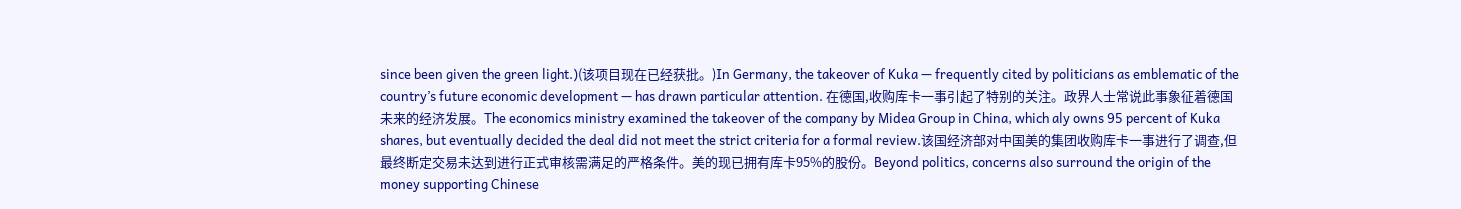since been given the green light.)(该项目现在已经获批。)In Germany, the takeover of Kuka — frequently cited by politicians as emblematic of the country’s future economic development — has drawn particular attention. 在德国,收购库卡一事引起了特别的关注。政界人士常说此事象征着德国未来的经济发展。The economics ministry examined the takeover of the company by Midea Group in China, which aly owns 95 percent of Kuka shares, but eventually decided the deal did not meet the strict criteria for a formal review.该国经济部对中国美的集团收购库卡一事进行了调查,但最终断定交易未达到进行正式审核需满足的严格条件。美的现已拥有库卡95%的股份。Beyond politics, concerns also surround the origin of the money supporting Chinese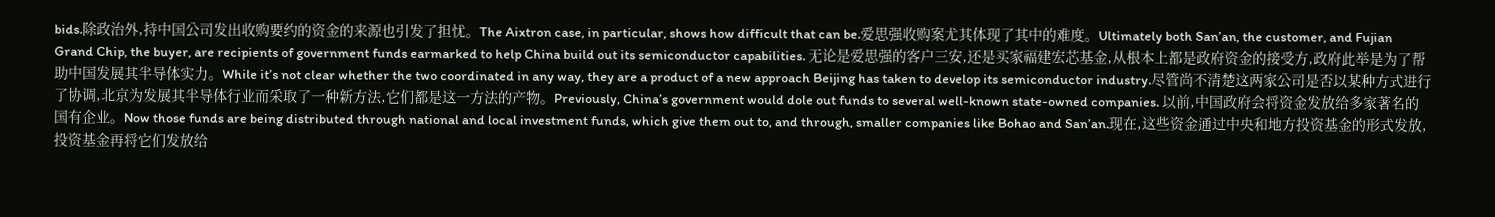bids.除政治外,持中国公司发出收购要约的资金的来源也引发了担忧。The Aixtron case, in particular, shows how difficult that can be.爱思强收购案尤其体现了其中的难度。Ultimately both San’an, the customer, and Fujian Grand Chip, the buyer, are recipients of government funds earmarked to help China build out its semiconductor capabilities. 无论是爱思强的客户三安,还是买家福建宏芯基金,从根本上都是政府资金的接受方,政府此举是为了帮助中国发展其半导体实力。While it’s not clear whether the two coordinated in any way, they are a product of a new approach Beijing has taken to develop its semiconductor industry.尽管尚不清楚这两家公司是否以某种方式进行了协调,北京为发展其半导体行业而采取了一种新方法,它们都是这一方法的产物。Previously, China’s government would dole out funds to several well-known state-owned companies. 以前,中国政府会将资金发放给多家著名的国有企业。Now those funds are being distributed through national and local investment funds, which give them out to, and through, smaller companies like Bohao and San’an.现在,这些资金通过中央和地方投资基金的形式发放,投资基金再将它们发放给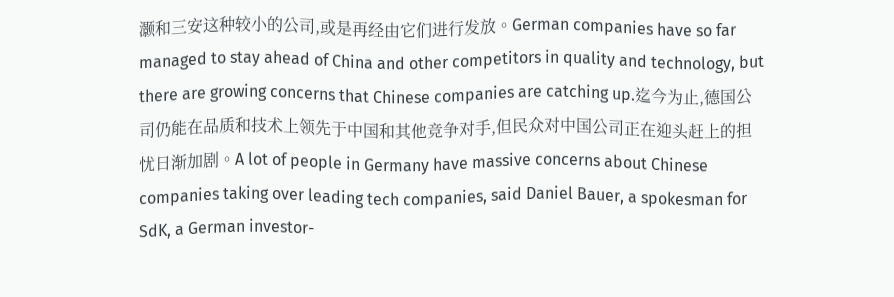灏和三安这种较小的公司,或是再经由它们进行发放。German companies have so far managed to stay ahead of China and other competitors in quality and technology, but there are growing concerns that Chinese companies are catching up.迄今为止,德国公司仍能在品质和技术上领先于中国和其他竞争对手,但民众对中国公司正在迎头赶上的担忧日渐加剧。A lot of people in Germany have massive concerns about Chinese companies taking over leading tech companies, said Daniel Bauer, a spokesman for SdK, a German investor-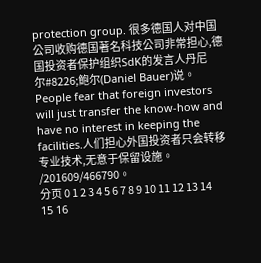protection group. 很多德国人对中国公司收购德国著名科技公司非常担心,德国投资者保护组织SdK的发言人丹尼尔#8226;鲍尔(Daniel Bauer)说。People fear that foreign investors will just transfer the know-how and have no interest in keeping the facilities.人们担心外国投资者只会转移专业技术,无意于保留设施。 /201609/466790。
分页 0 1 2 3 4 5 6 7 8 9 10 11 12 13 14 15 16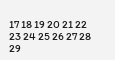17 18 19 20 21 22 23 24 25 26 27 28 29